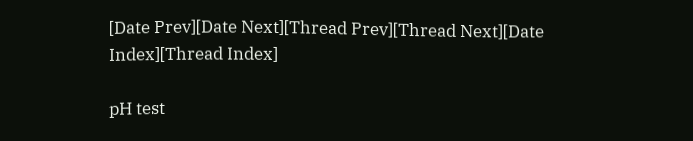[Date Prev][Date Next][Thread Prev][Thread Next][Date Index][Thread Index]

pH test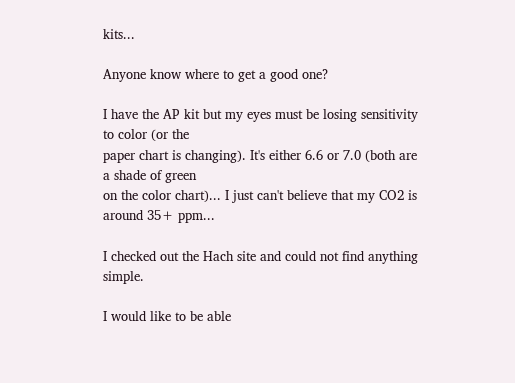kits...

Anyone know where to get a good one?

I have the AP kit but my eyes must be losing sensitivity to color (or the
paper chart is changing). It's either 6.6 or 7.0 (both are a shade of green
on the color chart)... I just can't believe that my CO2 is around 35+ ppm...

I checked out the Hach site and could not find anything simple.

I would like to be able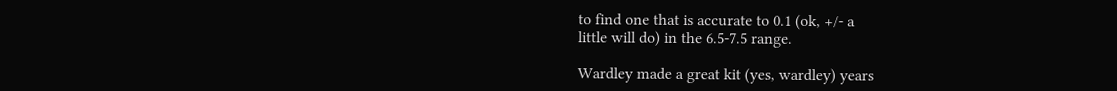to find one that is accurate to 0.1 (ok, +/- a
little will do) in the 6.5-7.5 range.

Wardley made a great kit (yes, wardley) years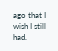ago that I wish I still had.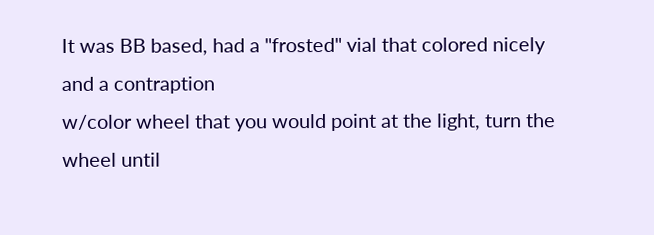It was BB based, had a "frosted" vial that colored nicely and a contraption
w/color wheel that you would point at the light, turn the wheel until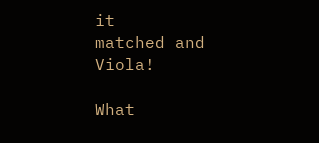it
matched and Viola!

What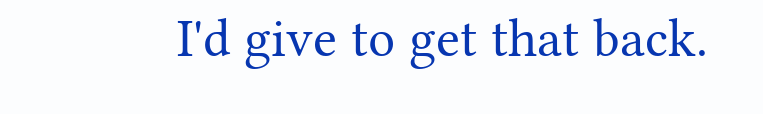I'd give to get that back.